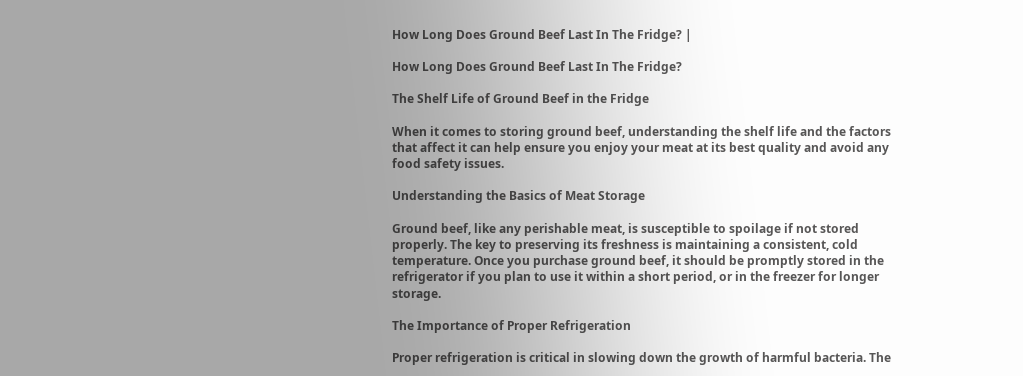How Long Does Ground Beef Last In The Fridge? |

How Long Does Ground Beef Last In The Fridge?

The Shelf Life of Ground Beef in the Fridge

When it comes to storing ground beef, understanding the shelf life and the factors that affect it can help ensure you enjoy your meat at its best quality and avoid any food safety issues.

Understanding the Basics of Meat Storage

Ground beef, like any perishable meat, is susceptible to spoilage if not stored properly. The key to preserving its freshness is maintaining a consistent, cold temperature. Once you purchase ground beef, it should be promptly stored in the refrigerator if you plan to use it within a short period, or in the freezer for longer storage.

The Importance of Proper Refrigeration

Proper refrigeration is critical in slowing down the growth of harmful bacteria. The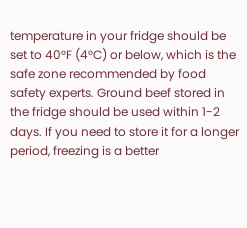temperature in your fridge should be set to 40°F (4°C) or below, which is the safe zone recommended by food safety experts. Ground beef stored in the fridge should be used within 1-2 days. If you need to store it for a longer period, freezing is a better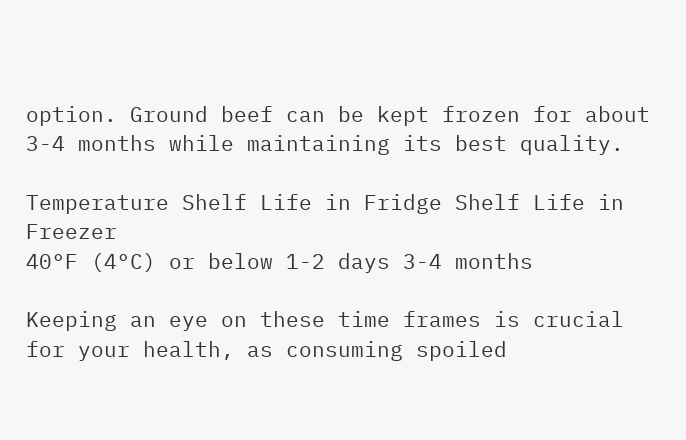option. Ground beef can be kept frozen for about 3-4 months while maintaining its best quality.

Temperature Shelf Life in Fridge Shelf Life in Freezer
40°F (4°C) or below 1-2 days 3-4 months

Keeping an eye on these time frames is crucial for your health, as consuming spoiled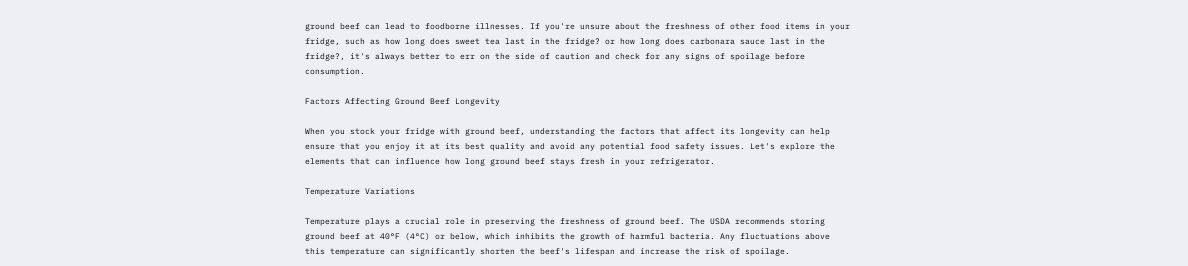ground beef can lead to foodborne illnesses. If you're unsure about the freshness of other food items in your fridge, such as how long does sweet tea last in the fridge? or how long does carbonara sauce last in the fridge?, it's always better to err on the side of caution and check for any signs of spoilage before consumption.

Factors Affecting Ground Beef Longevity

When you stock your fridge with ground beef, understanding the factors that affect its longevity can help ensure that you enjoy it at its best quality and avoid any potential food safety issues. Let's explore the elements that can influence how long ground beef stays fresh in your refrigerator.

Temperature Variations

Temperature plays a crucial role in preserving the freshness of ground beef. The USDA recommends storing ground beef at 40°F (4°C) or below, which inhibits the growth of harmful bacteria. Any fluctuations above this temperature can significantly shorten the beef's lifespan and increase the risk of spoilage.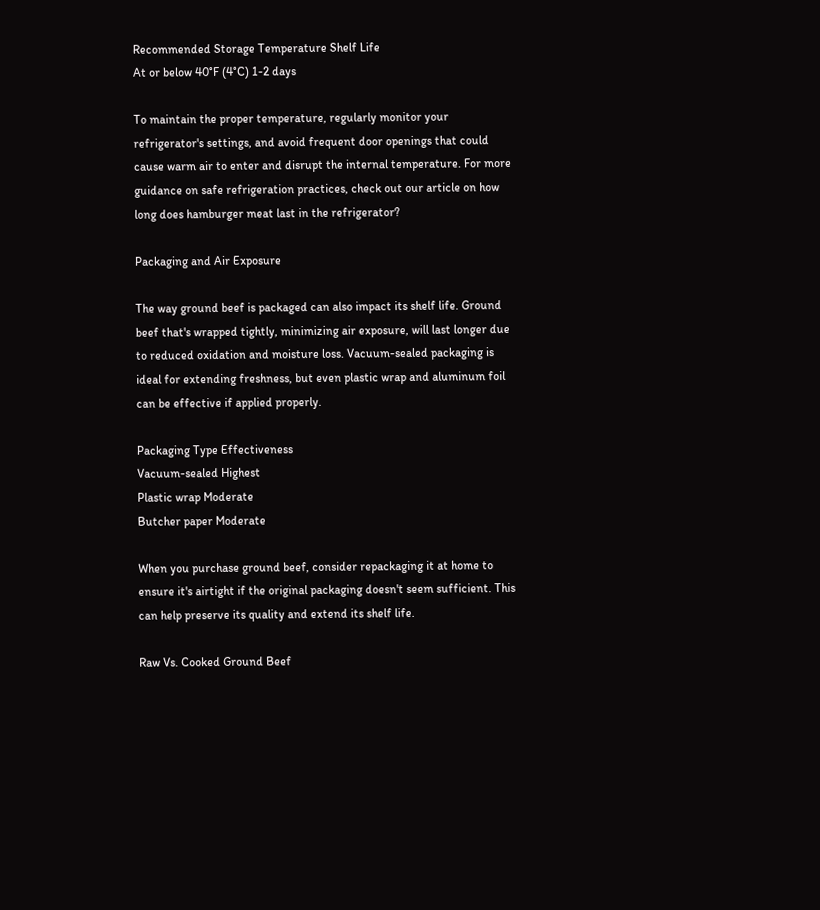Recommended Storage Temperature Shelf Life
At or below 40°F (4°C) 1-2 days

To maintain the proper temperature, regularly monitor your refrigerator's settings, and avoid frequent door openings that could cause warm air to enter and disrupt the internal temperature. For more guidance on safe refrigeration practices, check out our article on how long does hamburger meat last in the refrigerator?

Packaging and Air Exposure

The way ground beef is packaged can also impact its shelf life. Ground beef that's wrapped tightly, minimizing air exposure, will last longer due to reduced oxidation and moisture loss. Vacuum-sealed packaging is ideal for extending freshness, but even plastic wrap and aluminum foil can be effective if applied properly.

Packaging Type Effectiveness
Vacuum-sealed Highest
Plastic wrap Moderate
Butcher paper Moderate

When you purchase ground beef, consider repackaging it at home to ensure it's airtight if the original packaging doesn't seem sufficient. This can help preserve its quality and extend its shelf life.

Raw Vs. Cooked Ground Beef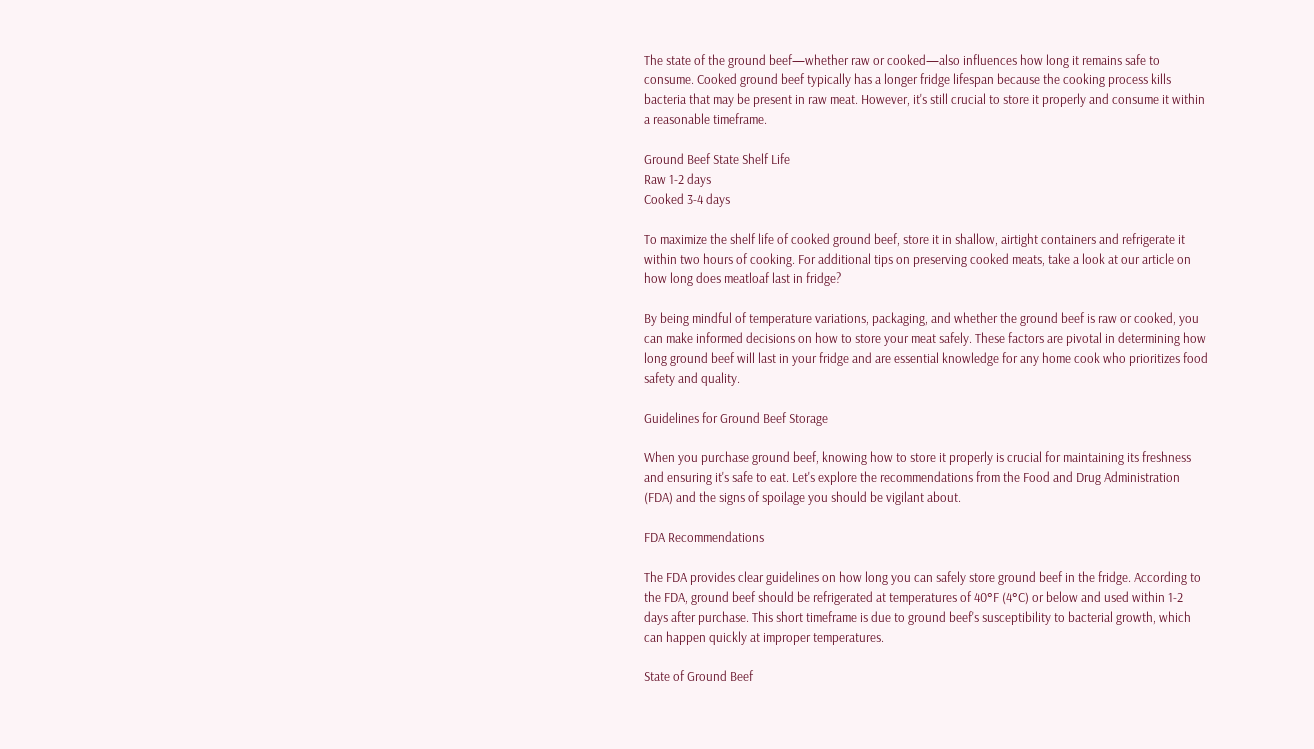The state of the ground beef—whether raw or cooked—also influences how long it remains safe to consume. Cooked ground beef typically has a longer fridge lifespan because the cooking process kills bacteria that may be present in raw meat. However, it's still crucial to store it properly and consume it within a reasonable timeframe.

Ground Beef State Shelf Life
Raw 1-2 days
Cooked 3-4 days

To maximize the shelf life of cooked ground beef, store it in shallow, airtight containers and refrigerate it within two hours of cooking. For additional tips on preserving cooked meats, take a look at our article on how long does meatloaf last in fridge?

By being mindful of temperature variations, packaging, and whether the ground beef is raw or cooked, you can make informed decisions on how to store your meat safely. These factors are pivotal in determining how long ground beef will last in your fridge and are essential knowledge for any home cook who prioritizes food safety and quality.

Guidelines for Ground Beef Storage

When you purchase ground beef, knowing how to store it properly is crucial for maintaining its freshness and ensuring it's safe to eat. Let's explore the recommendations from the Food and Drug Administration (FDA) and the signs of spoilage you should be vigilant about.

FDA Recommendations

The FDA provides clear guidelines on how long you can safely store ground beef in the fridge. According to the FDA, ground beef should be refrigerated at temperatures of 40°F (4°C) or below and used within 1-2 days after purchase. This short timeframe is due to ground beef's susceptibility to bacterial growth, which can happen quickly at improper temperatures.

State of Ground Beef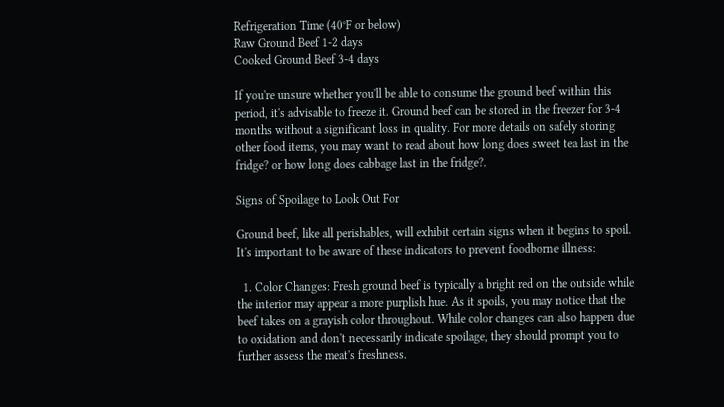Refrigeration Time (40°F or below)
Raw Ground Beef 1-2 days
Cooked Ground Beef 3-4 days

If you're unsure whether you'll be able to consume the ground beef within this period, it's advisable to freeze it. Ground beef can be stored in the freezer for 3-4 months without a significant loss in quality. For more details on safely storing other food items, you may want to read about how long does sweet tea last in the fridge? or how long does cabbage last in the fridge?.

Signs of Spoilage to Look Out For

Ground beef, like all perishables, will exhibit certain signs when it begins to spoil. It's important to be aware of these indicators to prevent foodborne illness:

  1. Color Changes: Fresh ground beef is typically a bright red on the outside while the interior may appear a more purplish hue. As it spoils, you may notice that the beef takes on a grayish color throughout. While color changes can also happen due to oxidation and don't necessarily indicate spoilage, they should prompt you to further assess the meat's freshness.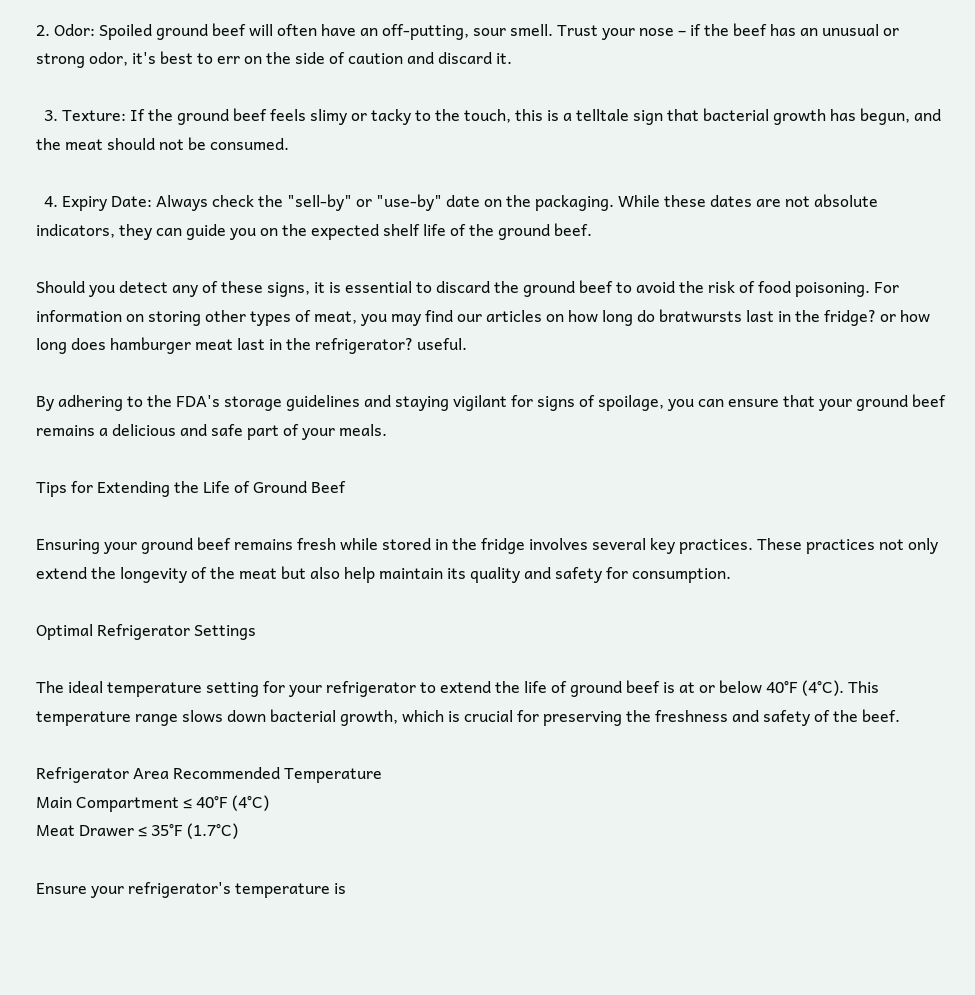2. Odor: Spoiled ground beef will often have an off-putting, sour smell. Trust your nose – if the beef has an unusual or strong odor, it's best to err on the side of caution and discard it.

  3. Texture: If the ground beef feels slimy or tacky to the touch, this is a telltale sign that bacterial growth has begun, and the meat should not be consumed.

  4. Expiry Date: Always check the "sell-by" or "use-by" date on the packaging. While these dates are not absolute indicators, they can guide you on the expected shelf life of the ground beef.

Should you detect any of these signs, it is essential to discard the ground beef to avoid the risk of food poisoning. For information on storing other types of meat, you may find our articles on how long do bratwursts last in the fridge? or how long does hamburger meat last in the refrigerator? useful.

By adhering to the FDA's storage guidelines and staying vigilant for signs of spoilage, you can ensure that your ground beef remains a delicious and safe part of your meals.

Tips for Extending the Life of Ground Beef

Ensuring your ground beef remains fresh while stored in the fridge involves several key practices. These practices not only extend the longevity of the meat but also help maintain its quality and safety for consumption.

Optimal Refrigerator Settings

The ideal temperature setting for your refrigerator to extend the life of ground beef is at or below 40°F (4°C). This temperature range slows down bacterial growth, which is crucial for preserving the freshness and safety of the beef.

Refrigerator Area Recommended Temperature
Main Compartment ≤ 40°F (4°C)
Meat Drawer ≤ 35°F (1.7°C)

Ensure your refrigerator's temperature is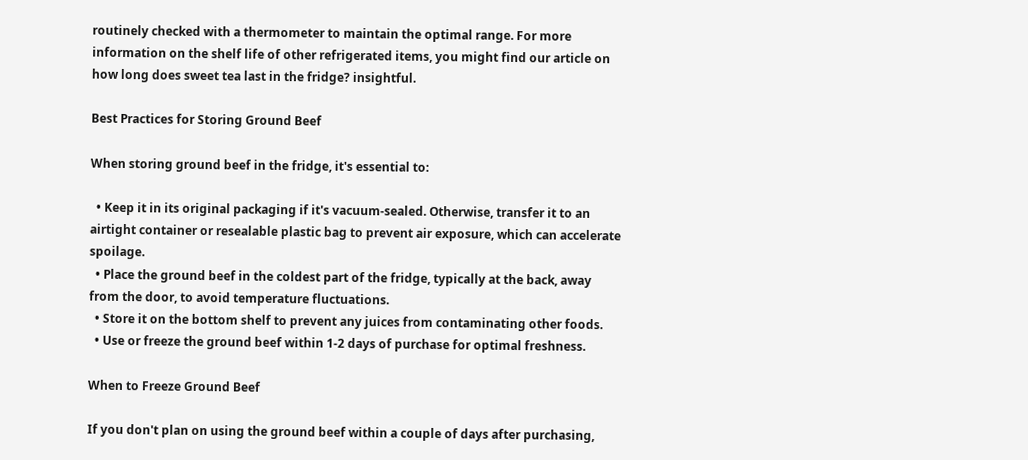routinely checked with a thermometer to maintain the optimal range. For more information on the shelf life of other refrigerated items, you might find our article on how long does sweet tea last in the fridge? insightful.

Best Practices for Storing Ground Beef

When storing ground beef in the fridge, it's essential to:

  • Keep it in its original packaging if it's vacuum-sealed. Otherwise, transfer it to an airtight container or resealable plastic bag to prevent air exposure, which can accelerate spoilage.
  • Place the ground beef in the coldest part of the fridge, typically at the back, away from the door, to avoid temperature fluctuations.
  • Store it on the bottom shelf to prevent any juices from contaminating other foods.
  • Use or freeze the ground beef within 1-2 days of purchase for optimal freshness.

When to Freeze Ground Beef

If you don't plan on using the ground beef within a couple of days after purchasing,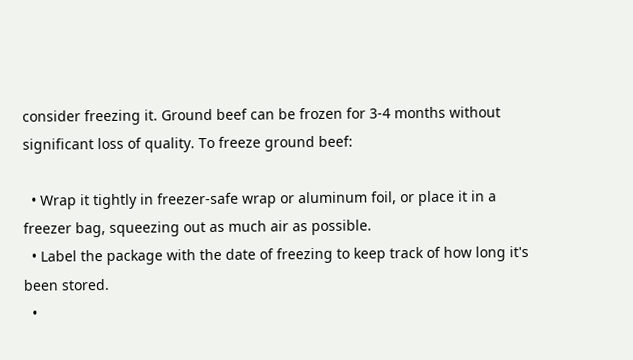consider freezing it. Ground beef can be frozen for 3-4 months without significant loss of quality. To freeze ground beef:

  • Wrap it tightly in freezer-safe wrap or aluminum foil, or place it in a freezer bag, squeezing out as much air as possible.
  • Label the package with the date of freezing to keep track of how long it's been stored.
  •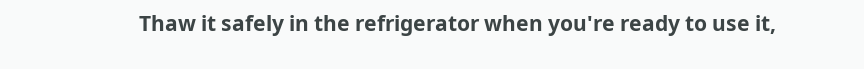Thaw it safely in the refrigerator when you're ready to use it,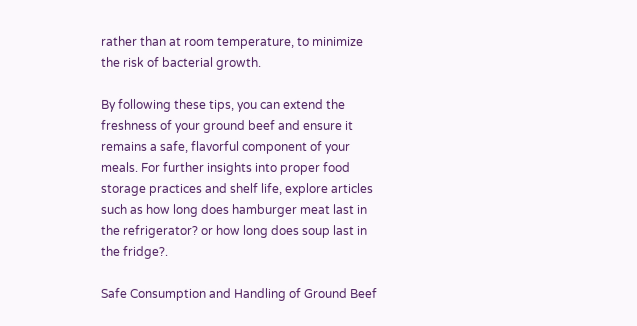rather than at room temperature, to minimize the risk of bacterial growth.

By following these tips, you can extend the freshness of your ground beef and ensure it remains a safe, flavorful component of your meals. For further insights into proper food storage practices and shelf life, explore articles such as how long does hamburger meat last in the refrigerator? or how long does soup last in the fridge?.

Safe Consumption and Handling of Ground Beef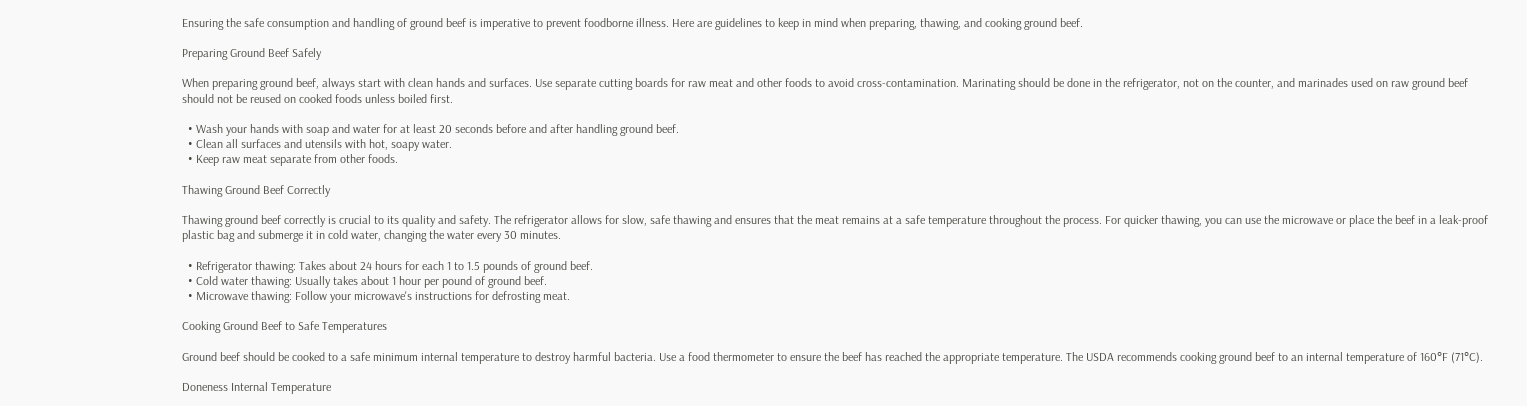Ensuring the safe consumption and handling of ground beef is imperative to prevent foodborne illness. Here are guidelines to keep in mind when preparing, thawing, and cooking ground beef.

Preparing Ground Beef Safely

When preparing ground beef, always start with clean hands and surfaces. Use separate cutting boards for raw meat and other foods to avoid cross-contamination. Marinating should be done in the refrigerator, not on the counter, and marinades used on raw ground beef should not be reused on cooked foods unless boiled first.

  • Wash your hands with soap and water for at least 20 seconds before and after handling ground beef.
  • Clean all surfaces and utensils with hot, soapy water.
  • Keep raw meat separate from other foods.

Thawing Ground Beef Correctly

Thawing ground beef correctly is crucial to its quality and safety. The refrigerator allows for slow, safe thawing and ensures that the meat remains at a safe temperature throughout the process. For quicker thawing, you can use the microwave or place the beef in a leak-proof plastic bag and submerge it in cold water, changing the water every 30 minutes.

  • Refrigerator thawing: Takes about 24 hours for each 1 to 1.5 pounds of ground beef.
  • Cold water thawing: Usually takes about 1 hour per pound of ground beef.
  • Microwave thawing: Follow your microwave's instructions for defrosting meat.

Cooking Ground Beef to Safe Temperatures

Ground beef should be cooked to a safe minimum internal temperature to destroy harmful bacteria. Use a food thermometer to ensure the beef has reached the appropriate temperature. The USDA recommends cooking ground beef to an internal temperature of 160°F (71°C).

Doneness Internal Temperature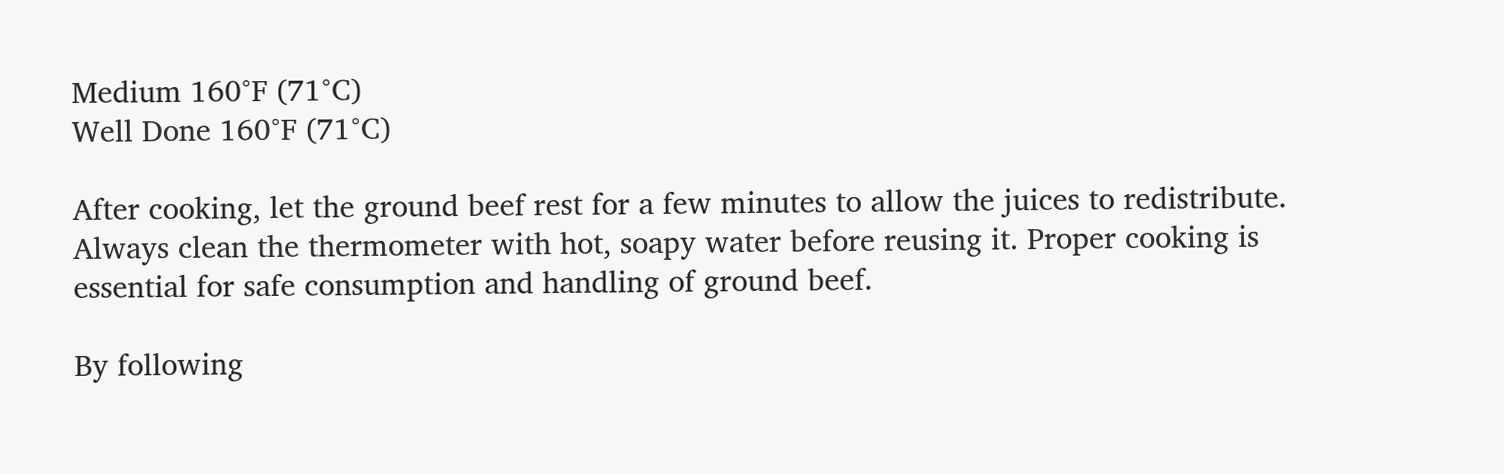Medium 160°F (71°C)
Well Done 160°F (71°C)

After cooking, let the ground beef rest for a few minutes to allow the juices to redistribute. Always clean the thermometer with hot, soapy water before reusing it. Proper cooking is essential for safe consumption and handling of ground beef.

By following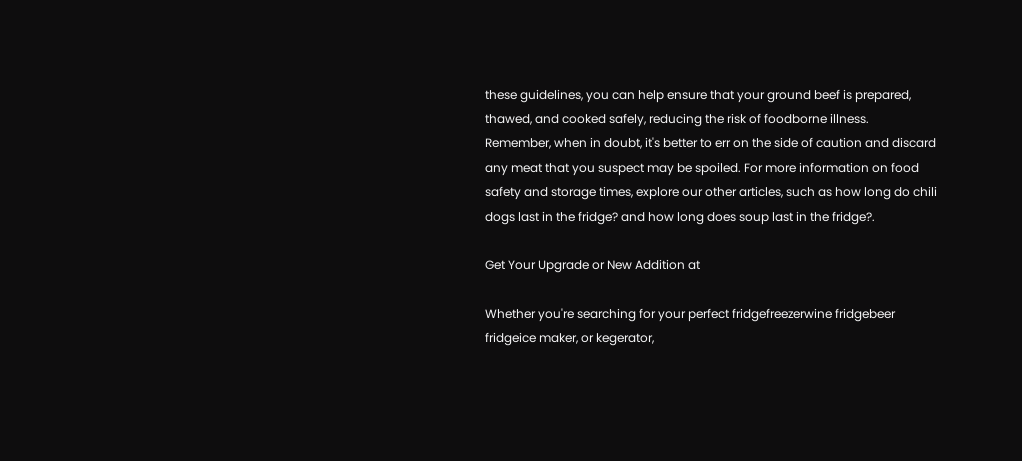these guidelines, you can help ensure that your ground beef is prepared, thawed, and cooked safely, reducing the risk of foodborne illness. Remember, when in doubt, it's better to err on the side of caution and discard any meat that you suspect may be spoiled. For more information on food safety and storage times, explore our other articles, such as how long do chili dogs last in the fridge? and how long does soup last in the fridge?.

Get Your Upgrade or New Addition at

Whether you're searching for your perfect fridgefreezerwine fridgebeer fridgeice maker, or kegerator,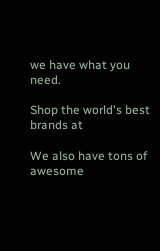we have what you need.

Shop the world's best brands at

We also have tons of awesome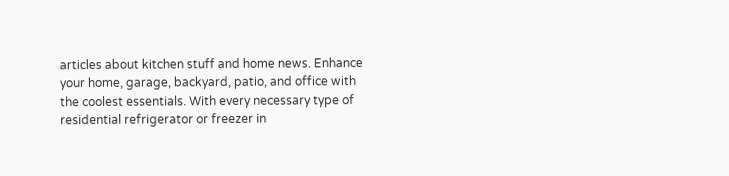articles about kitchen stuff and home news. Enhance your home, garage, backyard, patio, and office with the coolest essentials. With every necessary type of residential refrigerator or freezer in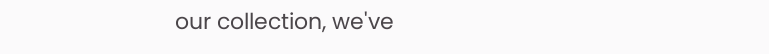our collection, we've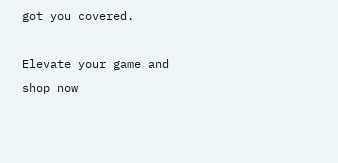got you covered.

Elevate your game and shop now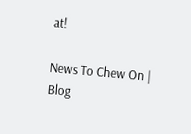at!

News To Chew On | Blog